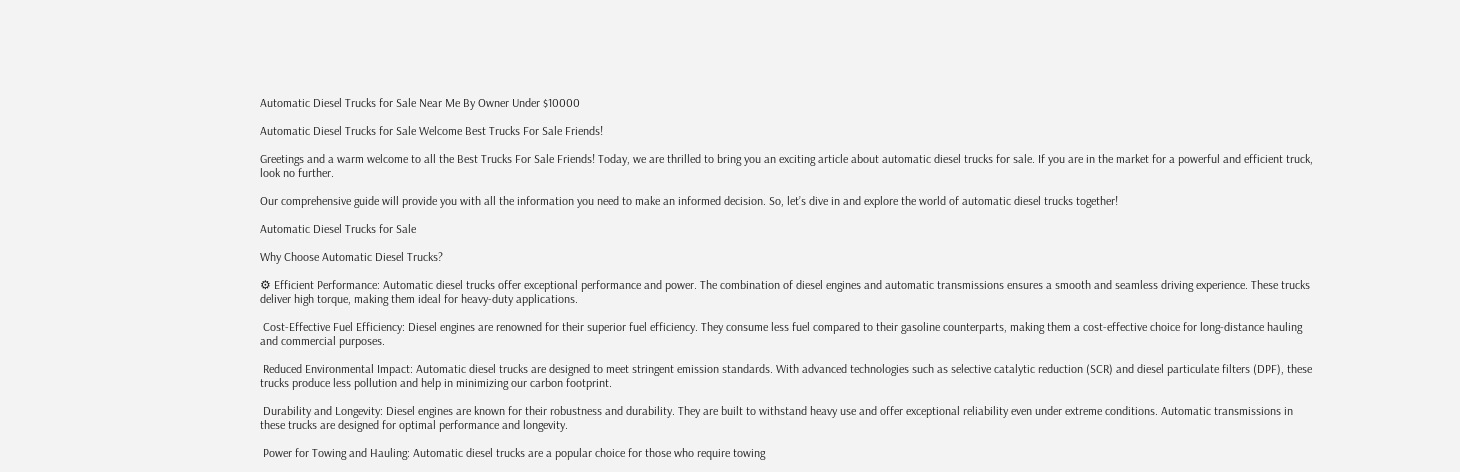Automatic Diesel Trucks for Sale Near Me By Owner Under $10000

Automatic Diesel Trucks for Sale Welcome Best Trucks For Sale Friends!

Greetings and a warm welcome to all the Best Trucks For Sale Friends! Today, we are thrilled to bring you an exciting article about automatic diesel trucks for sale. If you are in the market for a powerful and efficient truck, look no further.

Our comprehensive guide will provide you with all the information you need to make an informed decision. So, let’s dive in and explore the world of automatic diesel trucks together!

Automatic Diesel Trucks for Sale

Why Choose Automatic Diesel Trucks?

⚙ Efficient Performance: Automatic diesel trucks offer exceptional performance and power. The combination of diesel engines and automatic transmissions ensures a smooth and seamless driving experience. These trucks deliver high torque, making them ideal for heavy-duty applications.

 Cost-Effective Fuel Efficiency: Diesel engines are renowned for their superior fuel efficiency. They consume less fuel compared to their gasoline counterparts, making them a cost-effective choice for long-distance hauling and commercial purposes.

 Reduced Environmental Impact: Automatic diesel trucks are designed to meet stringent emission standards. With advanced technologies such as selective catalytic reduction (SCR) and diesel particulate filters (DPF), these trucks produce less pollution and help in minimizing our carbon footprint.

 Durability and Longevity: Diesel engines are known for their robustness and durability. They are built to withstand heavy use and offer exceptional reliability even under extreme conditions. Automatic transmissions in these trucks are designed for optimal performance and longevity.

 Power for Towing and Hauling: Automatic diesel trucks are a popular choice for those who require towing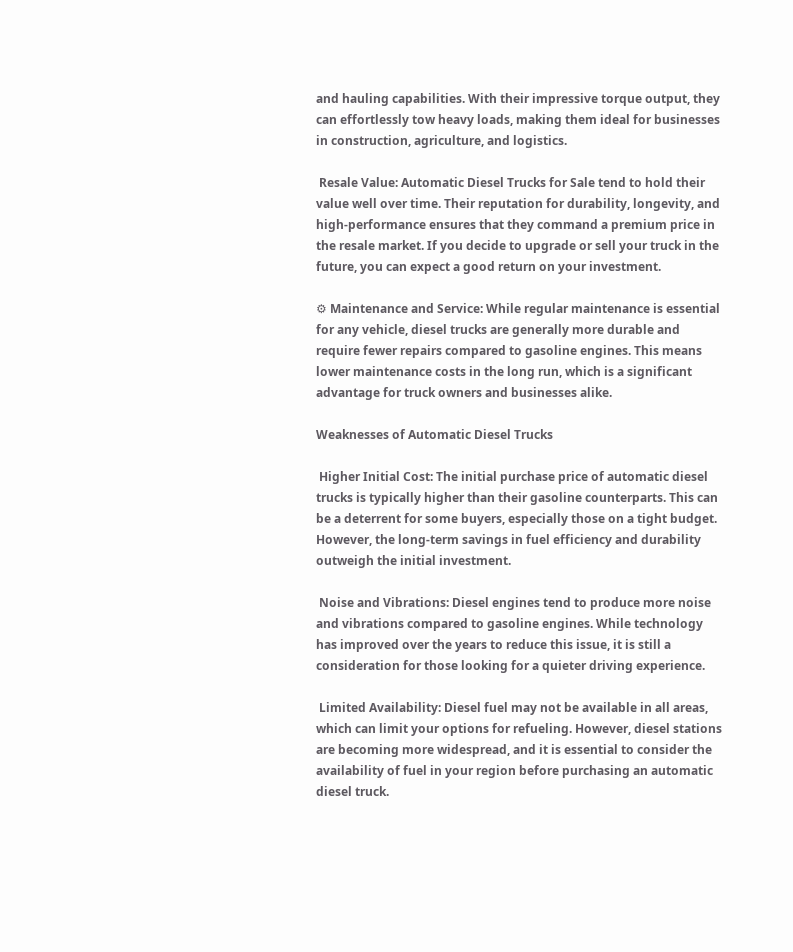and hauling capabilities. With their impressive torque output, they can effortlessly tow heavy loads, making them ideal for businesses in construction, agriculture, and logistics.

 Resale Value: Automatic Diesel Trucks for Sale tend to hold their value well over time. Their reputation for durability, longevity, and high-performance ensures that they command a premium price in the resale market. If you decide to upgrade or sell your truck in the future, you can expect a good return on your investment.

⚙ Maintenance and Service: While regular maintenance is essential for any vehicle, diesel trucks are generally more durable and require fewer repairs compared to gasoline engines. This means lower maintenance costs in the long run, which is a significant advantage for truck owners and businesses alike.

Weaknesses of Automatic Diesel Trucks

 Higher Initial Cost: The initial purchase price of automatic diesel trucks is typically higher than their gasoline counterparts. This can be a deterrent for some buyers, especially those on a tight budget. However, the long-term savings in fuel efficiency and durability outweigh the initial investment.

 Noise and Vibrations: Diesel engines tend to produce more noise and vibrations compared to gasoline engines. While technology has improved over the years to reduce this issue, it is still a consideration for those looking for a quieter driving experience.

 Limited Availability: Diesel fuel may not be available in all areas, which can limit your options for refueling. However, diesel stations are becoming more widespread, and it is essential to consider the availability of fuel in your region before purchasing an automatic diesel truck.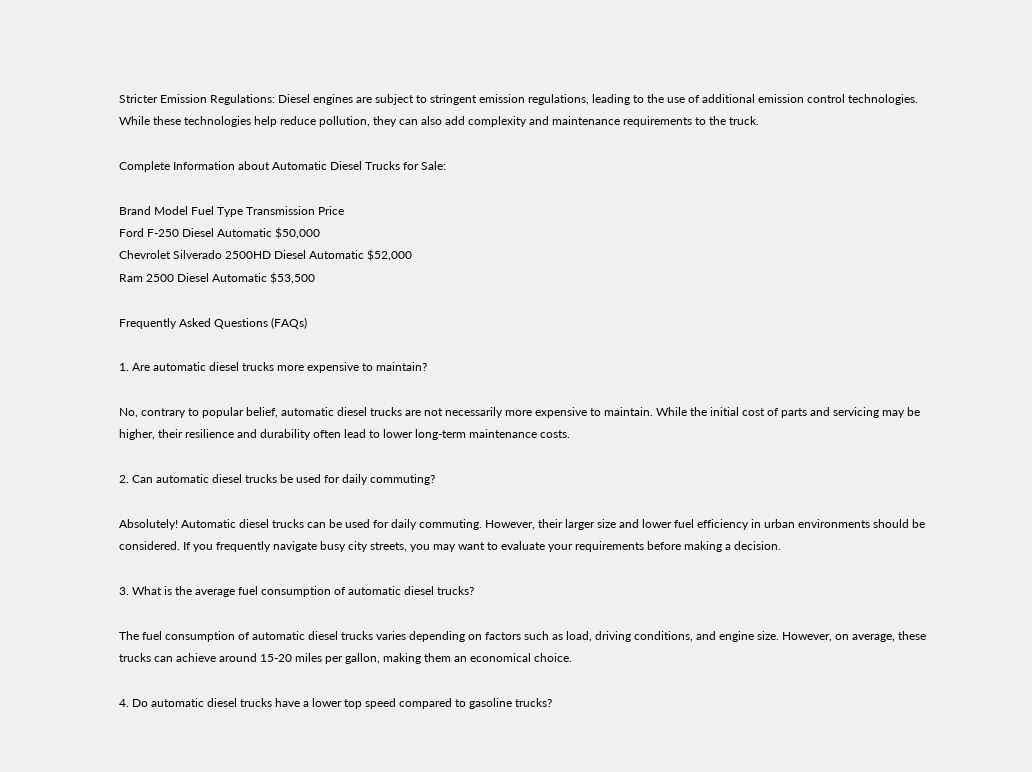Stricter Emission Regulations: Diesel engines are subject to stringent emission regulations, leading to the use of additional emission control technologies. While these technologies help reduce pollution, they can also add complexity and maintenance requirements to the truck.

Complete Information about Automatic Diesel Trucks for Sale:

Brand Model Fuel Type Transmission Price
Ford F-250 Diesel Automatic $50,000
Chevrolet Silverado 2500HD Diesel Automatic $52,000
Ram 2500 Diesel Automatic $53,500

Frequently Asked Questions (FAQs)

1. Are automatic diesel trucks more expensive to maintain?

No, contrary to popular belief, automatic diesel trucks are not necessarily more expensive to maintain. While the initial cost of parts and servicing may be higher, their resilience and durability often lead to lower long-term maintenance costs.

2. Can automatic diesel trucks be used for daily commuting?

Absolutely! Automatic diesel trucks can be used for daily commuting. However, their larger size and lower fuel efficiency in urban environments should be considered. If you frequently navigate busy city streets, you may want to evaluate your requirements before making a decision.

3. What is the average fuel consumption of automatic diesel trucks?

The fuel consumption of automatic diesel trucks varies depending on factors such as load, driving conditions, and engine size. However, on average, these trucks can achieve around 15-20 miles per gallon, making them an economical choice.

4. Do automatic diesel trucks have a lower top speed compared to gasoline trucks?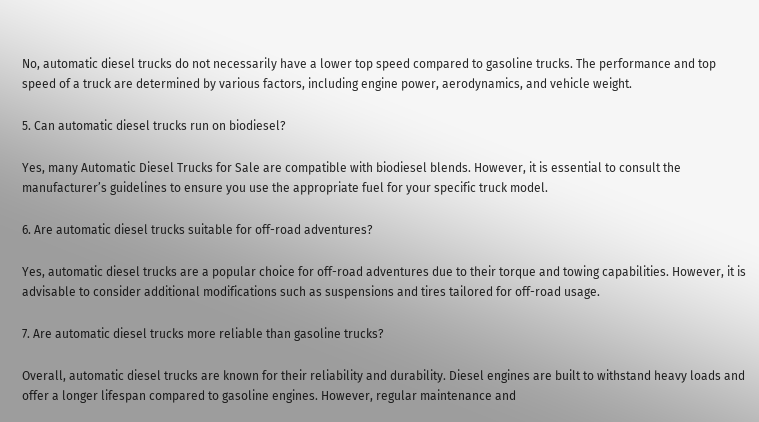No, automatic diesel trucks do not necessarily have a lower top speed compared to gasoline trucks. The performance and top speed of a truck are determined by various factors, including engine power, aerodynamics, and vehicle weight.

5. Can automatic diesel trucks run on biodiesel?

Yes, many Automatic Diesel Trucks for Sale are compatible with biodiesel blends. However, it is essential to consult the manufacturer’s guidelines to ensure you use the appropriate fuel for your specific truck model.

6. Are automatic diesel trucks suitable for off-road adventures?

Yes, automatic diesel trucks are a popular choice for off-road adventures due to their torque and towing capabilities. However, it is advisable to consider additional modifications such as suspensions and tires tailored for off-road usage.

7. Are automatic diesel trucks more reliable than gasoline trucks?

Overall, automatic diesel trucks are known for their reliability and durability. Diesel engines are built to withstand heavy loads and offer a longer lifespan compared to gasoline engines. However, regular maintenance and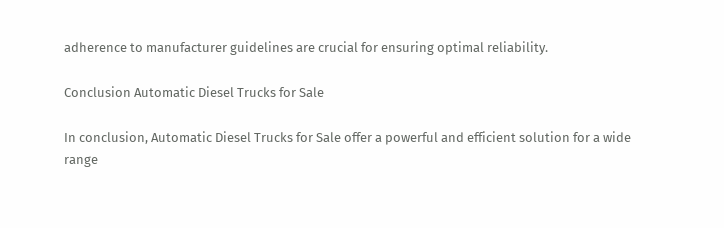adherence to manufacturer guidelines are crucial for ensuring optimal reliability.

Conclusion Automatic Diesel Trucks for Sale

In conclusion, Automatic Diesel Trucks for Sale offer a powerful and efficient solution for a wide range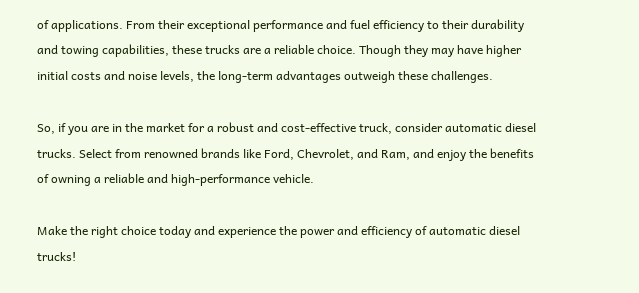of applications. From their exceptional performance and fuel efficiency to their durability and towing capabilities, these trucks are a reliable choice. Though they may have higher initial costs and noise levels, the long-term advantages outweigh these challenges.

So, if you are in the market for a robust and cost-effective truck, consider automatic diesel trucks. Select from renowned brands like Ford, Chevrolet, and Ram, and enjoy the benefits of owning a reliable and high-performance vehicle.

Make the right choice today and experience the power and efficiency of automatic diesel trucks!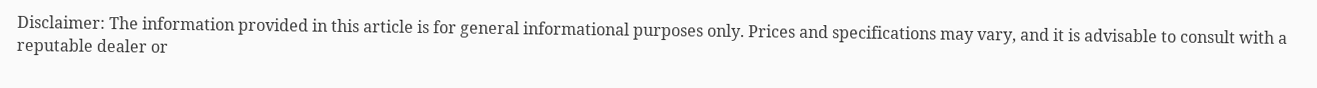Disclaimer: The information provided in this article is for general informational purposes only. Prices and specifications may vary, and it is advisable to consult with a reputable dealer or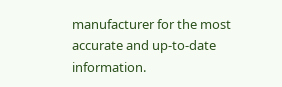manufacturer for the most accurate and up-to-date information.